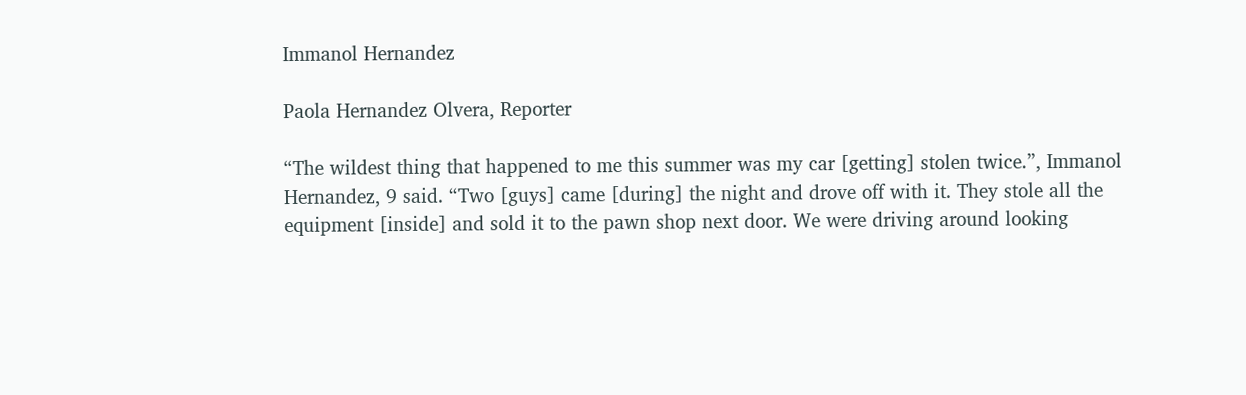Immanol Hernandez

Paola Hernandez Olvera, Reporter

“The wildest thing that happened to me this summer was my car [getting] stolen twice.”, Immanol Hernandez, 9 said. “Two [guys] came [during] the night and drove off with it. They stole all the equipment [inside] and sold it to the pawn shop next door. We were driving around looking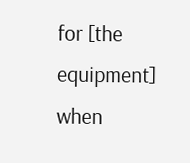for [the equipment] when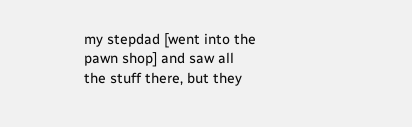my stepdad [went into the pawn shop] and saw all the stuff there, but they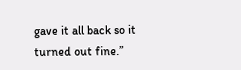gave it all back so it turned out fine.”